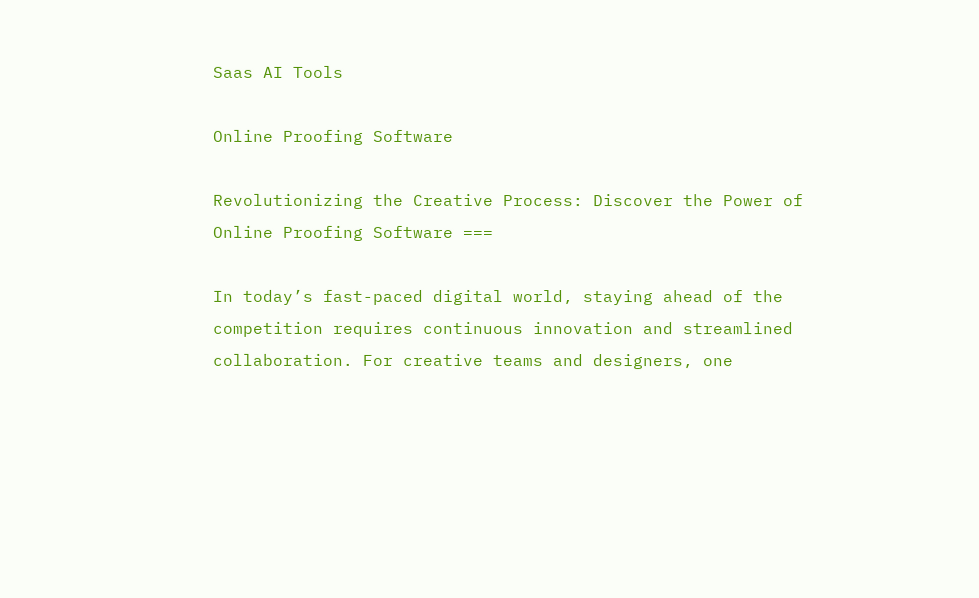Saas AI Tools

Online Proofing Software

Revolutionizing the Creative Process: Discover the Power of Online Proofing Software ===

In today’s fast-paced digital world, staying ahead of the competition requires continuous innovation and streamlined collaboration. For creative teams and designers, one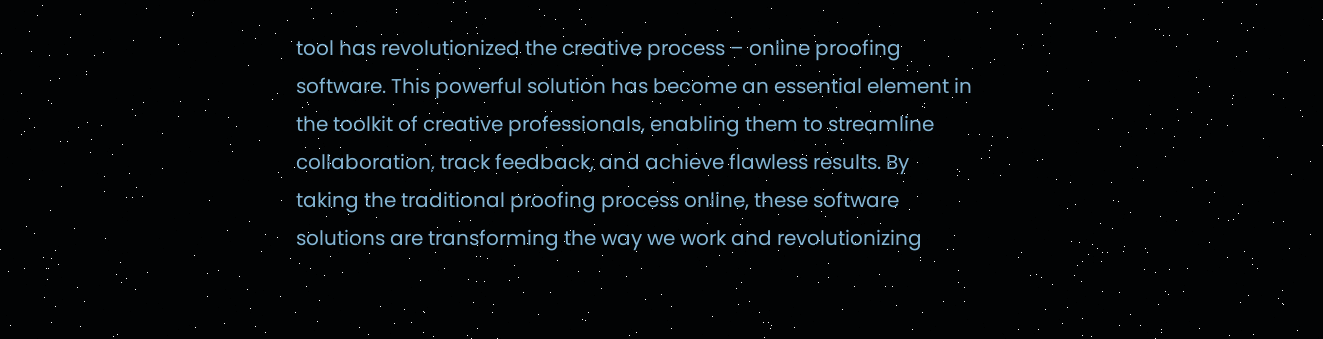tool has revolutionized the creative process – online proofing software. This powerful solution has become an essential element in the toolkit of creative professionals, enabling them to streamline collaboration, track feedback, and achieve flawless results. By taking the traditional proofing process online, these software solutions are transforming the way we work and revolutionizing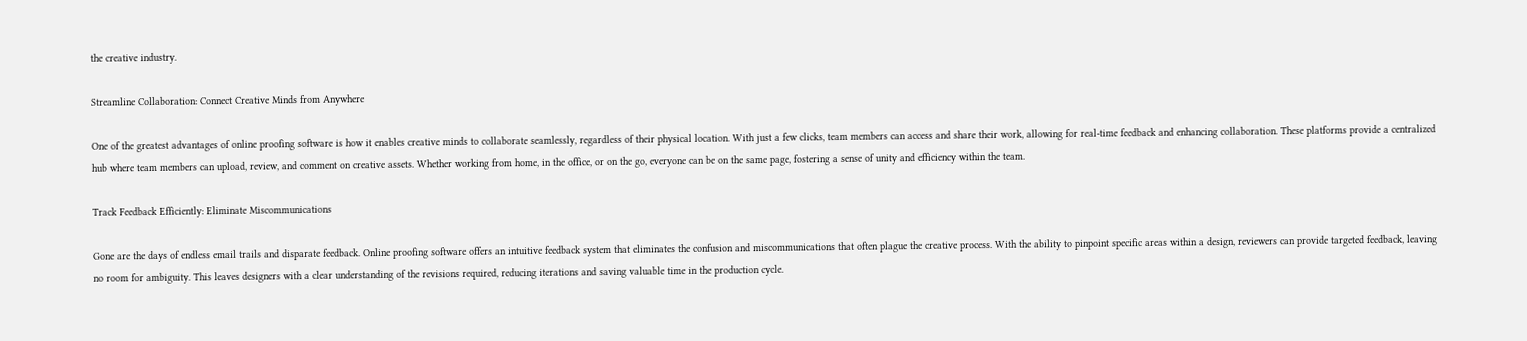the creative industry.

Streamline Collaboration: Connect Creative Minds from Anywhere

One of the greatest advantages of online proofing software is how it enables creative minds to collaborate seamlessly, regardless of their physical location. With just a few clicks, team members can access and share their work, allowing for real-time feedback and enhancing collaboration. These platforms provide a centralized hub where team members can upload, review, and comment on creative assets. Whether working from home, in the office, or on the go, everyone can be on the same page, fostering a sense of unity and efficiency within the team.

Track Feedback Efficiently: Eliminate Miscommunications

Gone are the days of endless email trails and disparate feedback. Online proofing software offers an intuitive feedback system that eliminates the confusion and miscommunications that often plague the creative process. With the ability to pinpoint specific areas within a design, reviewers can provide targeted feedback, leaving no room for ambiguity. This leaves designers with a clear understanding of the revisions required, reducing iterations and saving valuable time in the production cycle.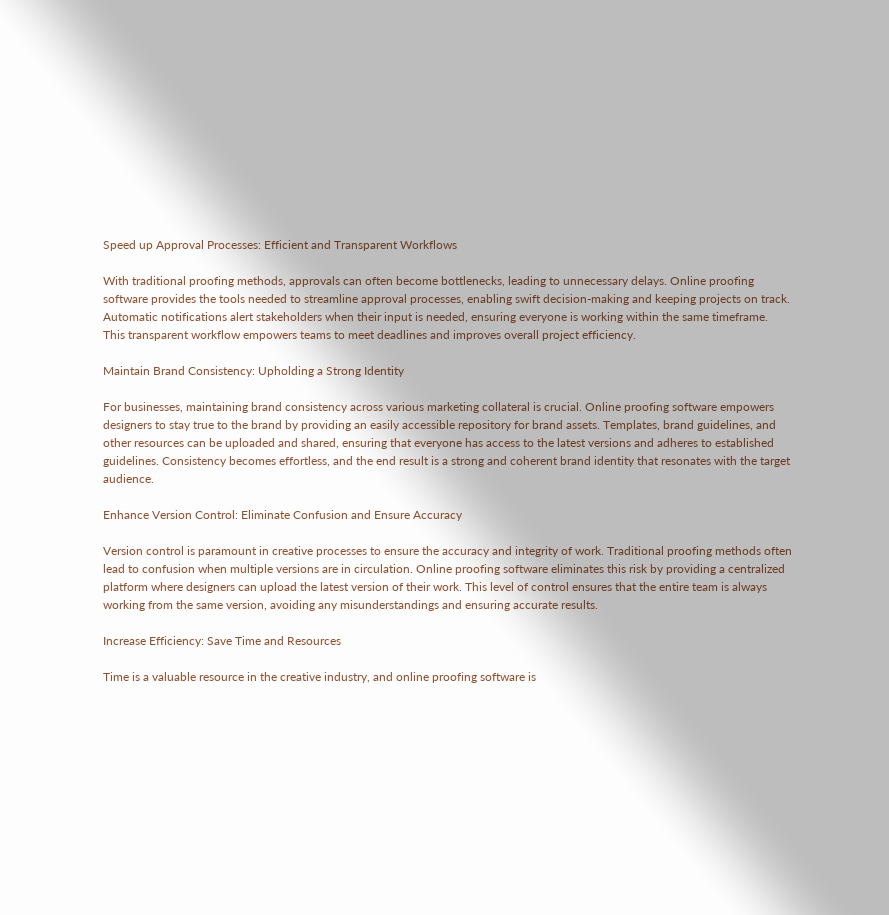Speed up Approval Processes: Efficient and Transparent Workflows

With traditional proofing methods, approvals can often become bottlenecks, leading to unnecessary delays. Online proofing software provides the tools needed to streamline approval processes, enabling swift decision-making and keeping projects on track. Automatic notifications alert stakeholders when their input is needed, ensuring everyone is working within the same timeframe. This transparent workflow empowers teams to meet deadlines and improves overall project efficiency.

Maintain Brand Consistency: Upholding a Strong Identity

For businesses, maintaining brand consistency across various marketing collateral is crucial. Online proofing software empowers designers to stay true to the brand by providing an easily accessible repository for brand assets. Templates, brand guidelines, and other resources can be uploaded and shared, ensuring that everyone has access to the latest versions and adheres to established guidelines. Consistency becomes effortless, and the end result is a strong and coherent brand identity that resonates with the target audience.

Enhance Version Control: Eliminate Confusion and Ensure Accuracy

Version control is paramount in creative processes to ensure the accuracy and integrity of work. Traditional proofing methods often lead to confusion when multiple versions are in circulation. Online proofing software eliminates this risk by providing a centralized platform where designers can upload the latest version of their work. This level of control ensures that the entire team is always working from the same version, avoiding any misunderstandings and ensuring accurate results.

Increase Efficiency: Save Time and Resources

Time is a valuable resource in the creative industry, and online proofing software is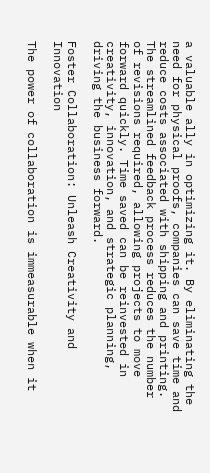a valuable ally in optimizing it. By eliminating the need for physical proofs, companies can save time and reduce costs associated with shipping and printing. The streamlined feedback process reduces the number of revisions required, allowing projects to move forward quickly. Time saved can be reinvested in creativity, innovation, and strategic planning, driving the business forward.

Foster Collaboration: Unleash Creativity and Innovation

The power of collaboration is immeasurable when it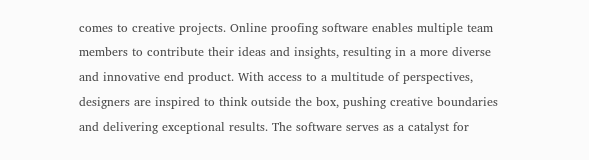comes to creative projects. Online proofing software enables multiple team members to contribute their ideas and insights, resulting in a more diverse and innovative end product. With access to a multitude of perspectives, designers are inspired to think outside the box, pushing creative boundaries and delivering exceptional results. The software serves as a catalyst for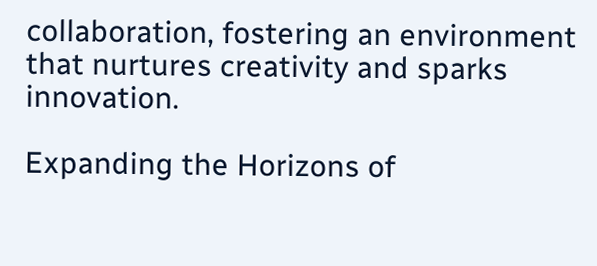collaboration, fostering an environment that nurtures creativity and sparks innovation.

Expanding the Horizons of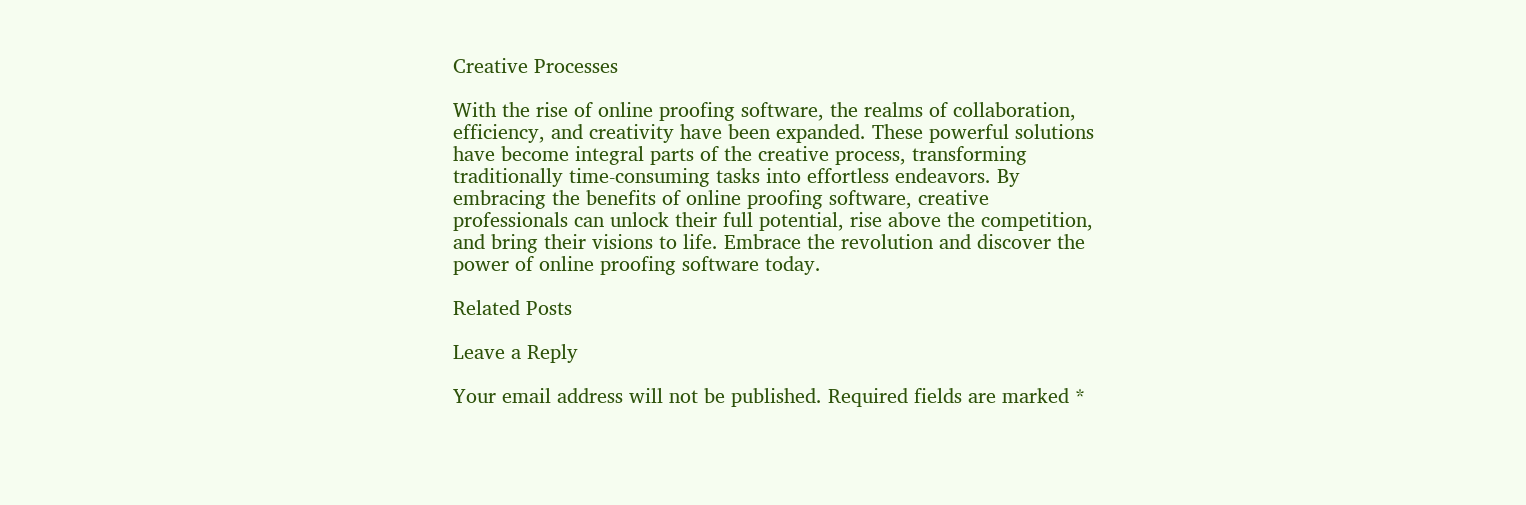Creative Processes

With the rise of online proofing software, the realms of collaboration, efficiency, and creativity have been expanded. These powerful solutions have become integral parts of the creative process, transforming traditionally time-consuming tasks into effortless endeavors. By embracing the benefits of online proofing software, creative professionals can unlock their full potential, rise above the competition, and bring their visions to life. Embrace the revolution and discover the power of online proofing software today.

Related Posts

Leave a Reply

Your email address will not be published. Required fields are marked *